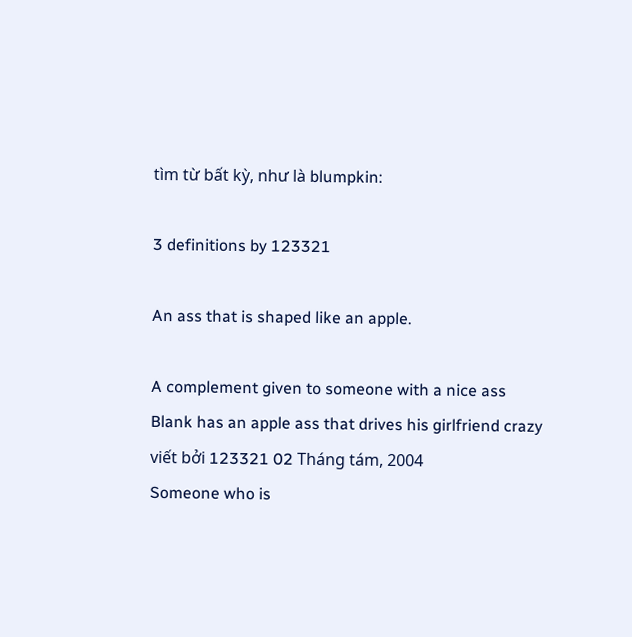tìm từ bất kỳ, như là blumpkin:

3 definitions by 123321

An ass that is shaped like an apple.

A complement given to someone with a nice ass
Blank has an apple ass that drives his girlfriend crazy
viết bởi 123321 02 Tháng tám, 2004
Someone who is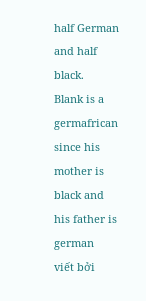half German and half black.
Blank is a germafrican since his mother is black and his father is german
viết bởi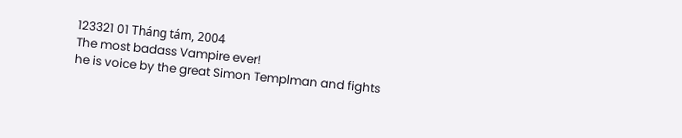123321 01 Tháng tám, 2004
The most badass Vampire ever!
he is voice by the great Simon Templman and fights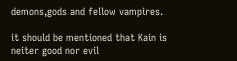demons,gods and fellow vampires.

it should be mentioned that Kain is neiter good nor evil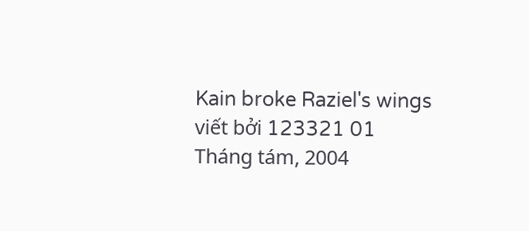Kain broke Raziel's wings
viết bởi 123321 01 Tháng tám, 2004